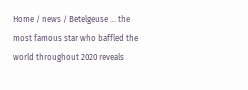Home / news / Betelgeuse … the most famous star who baffled the world throughout 2020 reveals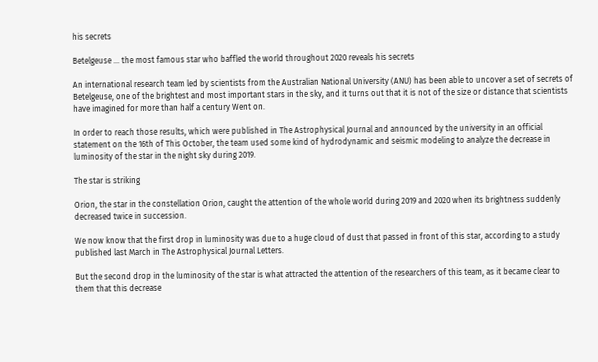his secrets

Betelgeuse … the most famous star who baffled the world throughout 2020 reveals his secrets

An international research team led by scientists from the Australian National University (ANU) has been able to uncover a set of secrets of Betelgeuse, one of the brightest and most important stars in the sky, and it turns out that it is not of the size or distance that scientists have imagined for more than half a century Went on.

In order to reach those results, which were published in The Astrophysical Journal and announced by the university in an official statement on the 16th of This October, the team used some kind of hydrodynamic and seismic modeling to analyze the decrease in luminosity of the star in the night sky during 2019.

The star is striking

Orion, the star in the constellation Orion, caught the attention of the whole world during 2019 and 2020 when its brightness suddenly decreased twice in succession.

We now know that the first drop in luminosity was due to a huge cloud of dust that passed in front of this star, according to a study published last March in The Astrophysical Journal Letters.

But the second drop in the luminosity of the star is what attracted the attention of the researchers of this team, as it became clear to them that this decrease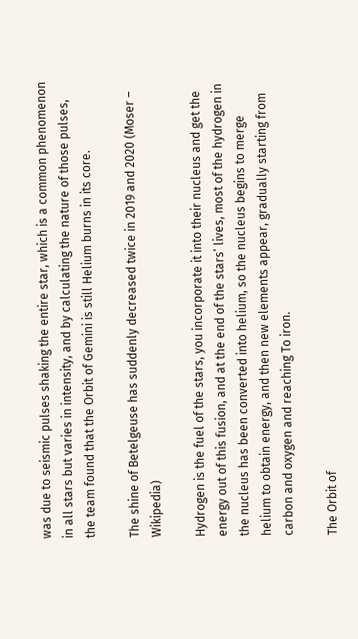was due to seismic pulses shaking the entire star, which is a common phenomenon in all stars but varies in intensity, and by calculating the nature of those pulses, the team found that the Orbit of Gemini is still Helium burns in its core.

The shine of Betelgeuse has suddenly decreased twice in 2019 and 2020 (Moser – Wikipedia)

Hydrogen is the fuel of the stars, you incorporate it into their nucleus and get the energy out of this fusion, and at the end of the stars’ lives, most of the hydrogen in the nucleus has been converted into helium, so the nucleus begins to merge helium to obtain energy, and then new elements appear, gradually starting from carbon and oxygen and reaching To iron.

The Orbit of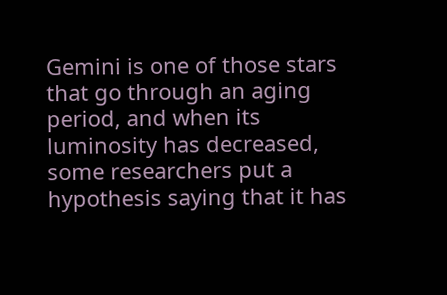Gemini is one of those stars that go through an aging period, and when its luminosity has decreased, some researchers put a hypothesis saying that it has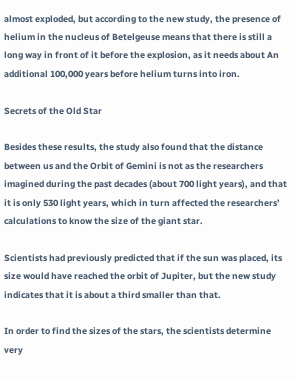almost exploded, but according to the new study, the presence of helium in the nucleus of Betelgeuse means that there is still a long way in front of it before the explosion, as it needs about An additional 100,000 years before helium turns into iron.

Secrets of the Old Star

Besides these results, the study also found that the distance between us and the Orbit of Gemini is not as the researchers imagined during the past decades (about 700 light years), and that it is only 530 light years, which in turn affected the researchers’ calculations to know the size of the giant star.

Scientists had previously predicted that if the sun was placed, its size would have reached the orbit of Jupiter, but the new study indicates that it is about a third smaller than that.

In order to find the sizes of the stars, the scientists determine very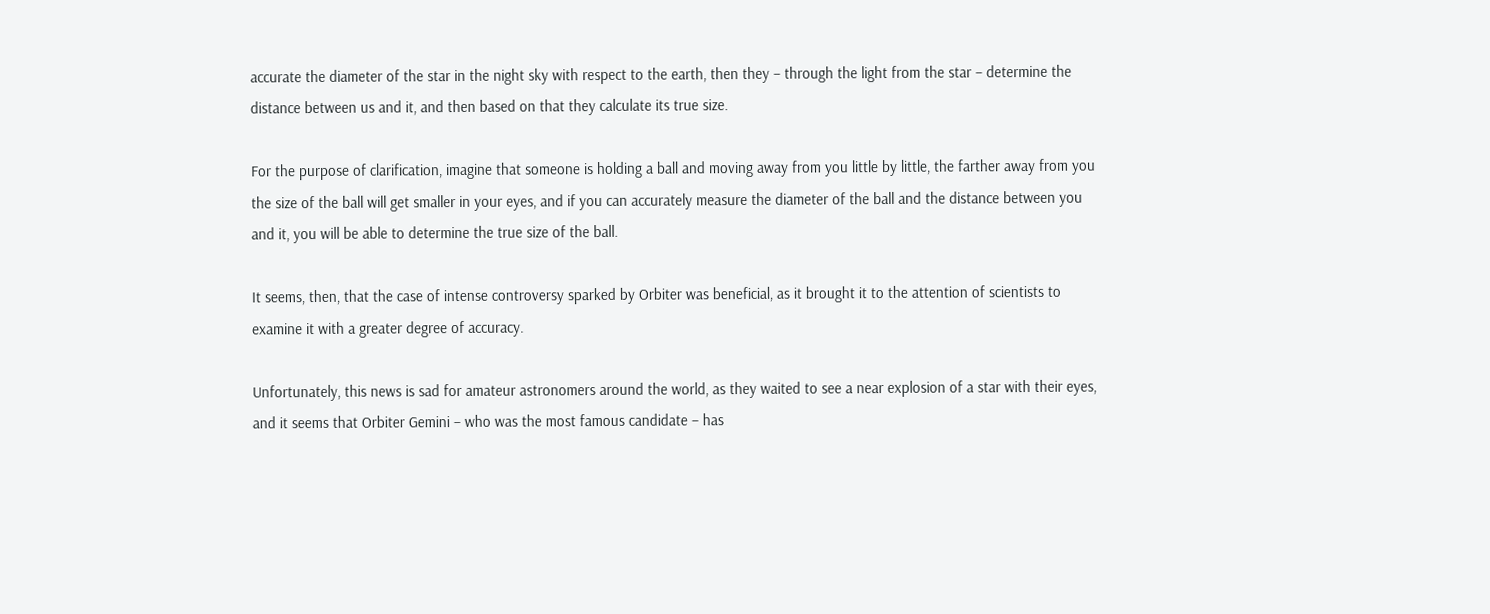accurate the diameter of the star in the night sky with respect to the earth, then they – through the light from the star – determine the distance between us and it, and then based on that they calculate its true size.

For the purpose of clarification, imagine that someone is holding a ball and moving away from you little by little, the farther away from you the size of the ball will get smaller in your eyes, and if you can accurately measure the diameter of the ball and the distance between you and it, you will be able to determine the true size of the ball.

It seems, then, that the case of intense controversy sparked by Orbiter was beneficial, as it brought it to the attention of scientists to examine it with a greater degree of accuracy.

Unfortunately, this news is sad for amateur astronomers around the world, as they waited to see a near explosion of a star with their eyes, and it seems that Orbiter Gemini – who was the most famous candidate – has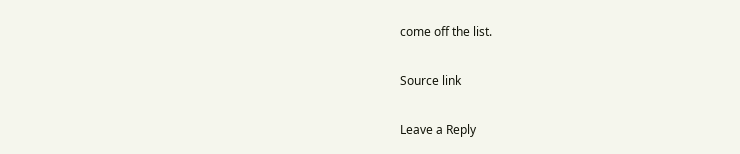come off the list.

Source link

Leave a Reply